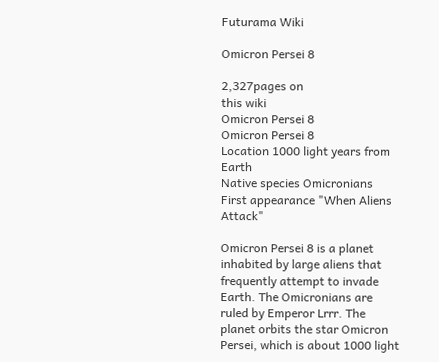Futurama Wiki

Omicron Persei 8

2,327pages on
this wiki
Omicron Persei 8
Omicron Persei 8
Location 1000 light years from Earth
Native species Omicronians
First appearance "When Aliens Attack"

Omicron Persei 8 is a planet inhabited by large aliens that frequently attempt to invade Earth. The Omicronians are ruled by Emperor Lrrr. The planet orbits the star Omicron Persei, which is about 1000 light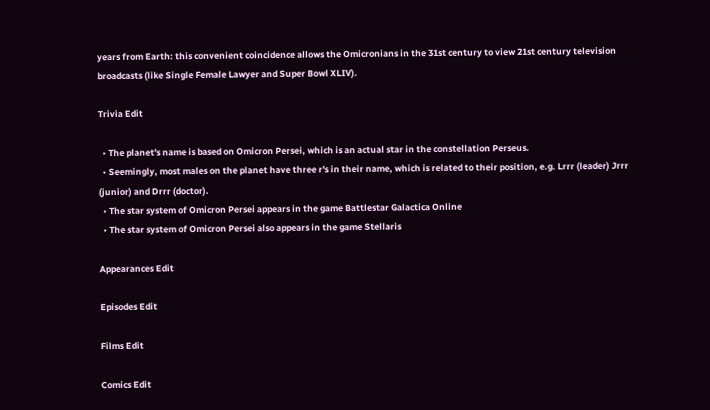years from Earth: this convenient coincidence allows the Omicronians in the 31st century to view 21st century television broadcasts (like Single Female Lawyer and Super Bowl XLIV).

Trivia Edit

  • The planet's name is based on Omicron Persei, which is an actual star in the constellation Perseus.
  • Seemingly, most males on the planet have three r's in their name, which is related to their position, e.g. Lrrr (leader) Jrrr (junior) and Drrr (doctor).
  • The star system of Omicron Persei appears in the game Battlestar Galactica Online
  • The star system of Omicron Persei also appears in the game Stellaris

Appearances Edit

Episodes Edit

Films Edit

Comics Edit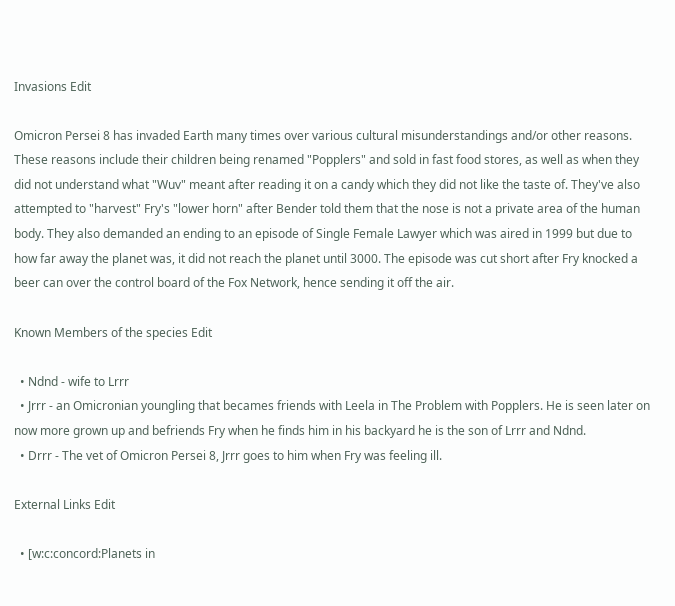Invasions Edit

Omicron Persei 8 has invaded Earth many times over various cultural misunderstandings and/or other reasons. These reasons include their children being renamed "Popplers" and sold in fast food stores, as well as when they did not understand what "Wuv" meant after reading it on a candy which they did not like the taste of. They've also attempted to "harvest" Fry's "lower horn" after Bender told them that the nose is not a private area of the human body. They also demanded an ending to an episode of Single Female Lawyer which was aired in 1999 but due to how far away the planet was, it did not reach the planet until 3000. The episode was cut short after Fry knocked a beer can over the control board of the Fox Network, hence sending it off the air.

Known Members of the species Edit

  • Ndnd - wife to Lrrr
  • Jrrr - an Omicronian youngling that becames friends with Leela in The Problem with Popplers. He is seen later on now more grown up and befriends Fry when he finds him in his backyard he is the son of Lrrr and Ndnd.
  • Drrr - The vet of Omicron Persei 8, Jrrr goes to him when Fry was feeling ill.

External Links Edit

  • [w:c:concord:Planets in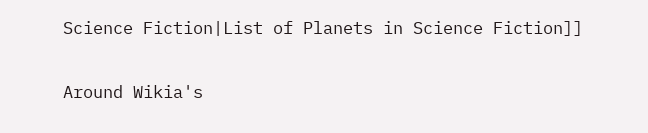Science Fiction|List of Planets in Science Fiction]]

Around Wikia's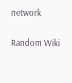network

Random Wiki